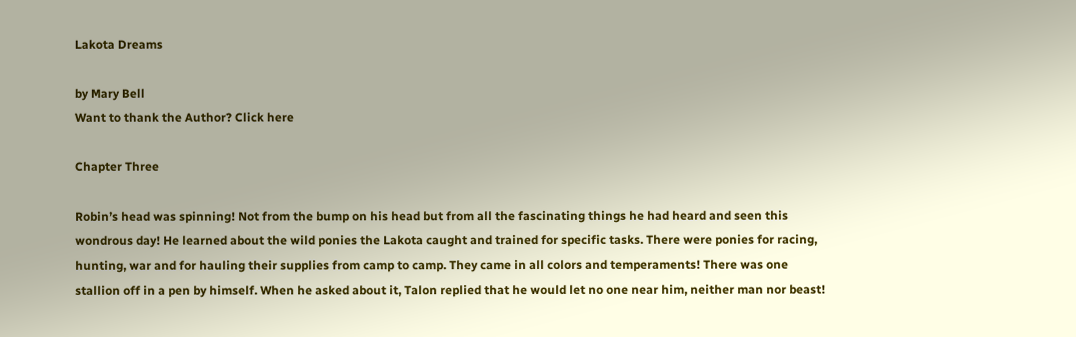Lakota Dreams

by Mary Bell
Want to thank the Author? Click here

Chapter Three

Robin’s head was spinning! Not from the bump on his head but from all the fascinating things he had heard and seen this wondrous day! He learned about the wild ponies the Lakota caught and trained for specific tasks. There were ponies for racing, hunting, war and for hauling their supplies from camp to camp. They came in all colors and temperaments! There was one stallion off in a pen by himself. When he asked about it, Talon replied that he would let no one near him, neither man nor beast!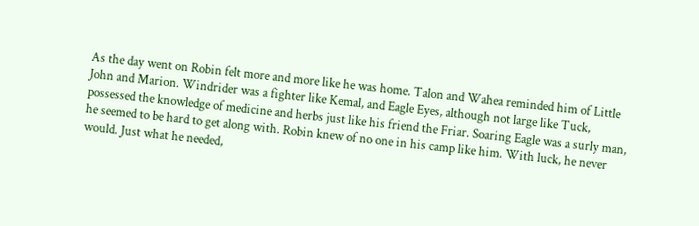As the day went on Robin felt more and more like he was home. Talon and Wahea reminded him of Little John and Marion. Windrider was a fighter like Kemal, and Eagle Eyes, although not large like Tuck, possessed the knowledge of medicine and herbs just like his friend the Friar. Soaring Eagle was a surly man, he seemed to be hard to get along with. Robin knew of no one in his camp like him. With luck, he never would. Just what he needed,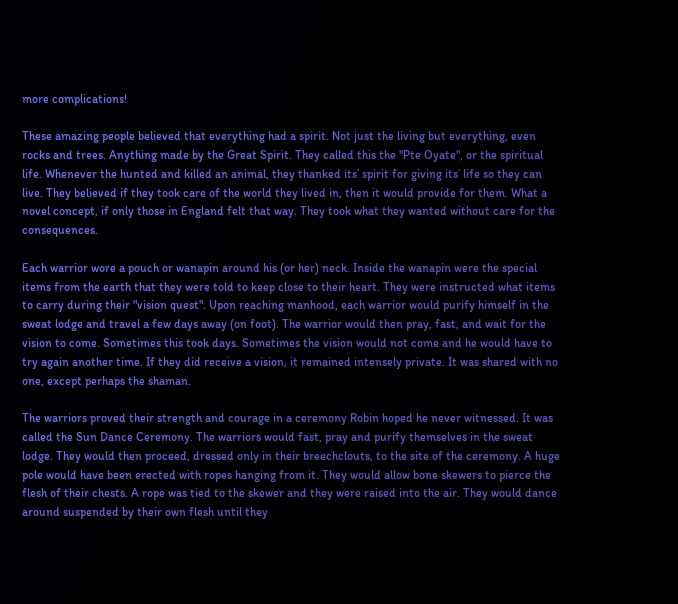more complications!

These amazing people believed that everything had a spirit. Not just the living but everything, even rocks and trees. Anything made by the Great Spirit. They called this the "Pte Oyate", or the spiritual life. Whenever the hunted and killed an animal, they thanked its’ spirit for giving its’ life so they can live. They believed if they took care of the world they lived in, then it would provide for them. What a novel concept, if only those in England felt that way. They took what they wanted without care for the consequences.

Each warrior wore a pouch or wanapin around his (or her) neck. Inside the wanapin were the special items from the earth that they were told to keep close to their heart. They were instructed what items to carry during their "vision quest". Upon reaching manhood, each warrior would purify himself in the sweat lodge and travel a few days away (on foot). The warrior would then pray, fast, and wait for the vision to come. Sometimes this took days. Sometimes the vision would not come and he would have to try again another time. If they did receive a vision, it remained intensely private. It was shared with no one, except perhaps the shaman.

The warriors proved their strength and courage in a ceremony Robin hoped he never witnessed. It was called the Sun Dance Ceremony. The warriors would fast, pray and purify themselves in the sweat lodge. They would then proceed, dressed only in their breechclouts, to the site of the ceremony. A huge pole would have been erected with ropes hanging from it. They would allow bone skewers to pierce the flesh of their chests. A rope was tied to the skewer and they were raised into the air. They would dance around suspended by their own flesh until they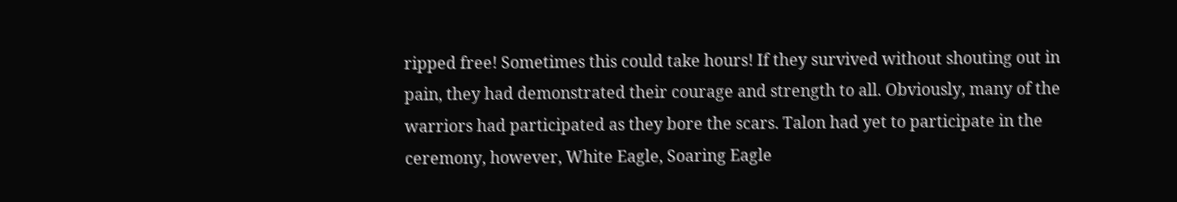ripped free! Sometimes this could take hours! If they survived without shouting out in pain, they had demonstrated their courage and strength to all. Obviously, many of the warriors had participated as they bore the scars. Talon had yet to participate in the ceremony, however, White Eagle, Soaring Eagle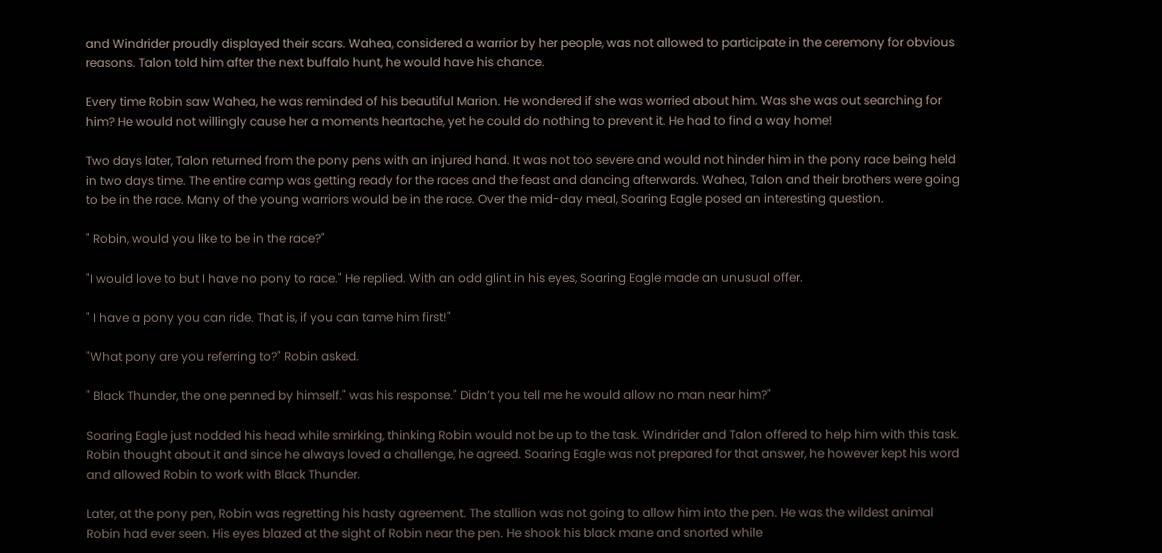and Windrider proudly displayed their scars. Wahea, considered a warrior by her people, was not allowed to participate in the ceremony for obvious reasons. Talon told him after the next buffalo hunt, he would have his chance.

Every time Robin saw Wahea, he was reminded of his beautiful Marion. He wondered if she was worried about him. Was she was out searching for him? He would not willingly cause her a moments heartache, yet he could do nothing to prevent it. He had to find a way home!

Two days later, Talon returned from the pony pens with an injured hand. It was not too severe and would not hinder him in the pony race being held in two days time. The entire camp was getting ready for the races and the feast and dancing afterwards. Wahea, Talon and their brothers were going to be in the race. Many of the young warriors would be in the race. Over the mid-day meal, Soaring Eagle posed an interesting question.

" Robin, would you like to be in the race?"

"I would love to but I have no pony to race." He replied. With an odd glint in his eyes, Soaring Eagle made an unusual offer.

" I have a pony you can ride. That is, if you can tame him first!"

"What pony are you referring to?" Robin asked.

" Black Thunder, the one penned by himself." was his response." Didn’t you tell me he would allow no man near him?"

Soaring Eagle just nodded his head while smirking, thinking Robin would not be up to the task. Windrider and Talon offered to help him with this task. Robin thought about it and since he always loved a challenge, he agreed. Soaring Eagle was not prepared for that answer, he however kept his word and allowed Robin to work with Black Thunder.

Later, at the pony pen, Robin was regretting his hasty agreement. The stallion was not going to allow him into the pen. He was the wildest animal Robin had ever seen. His eyes blazed at the sight of Robin near the pen. He shook his black mane and snorted while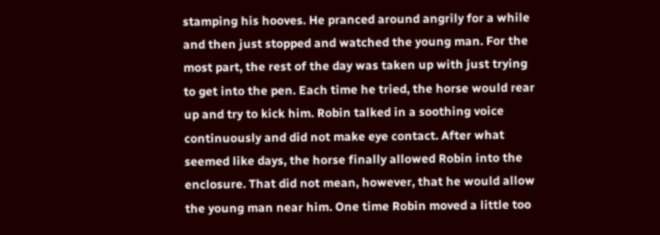stamping his hooves. He pranced around angrily for a while and then just stopped and watched the young man. For the most part, the rest of the day was taken up with just trying to get into the pen. Each time he tried, the horse would rear up and try to kick him. Robin talked in a soothing voice continuously and did not make eye contact. After what seemed like days, the horse finally allowed Robin into the enclosure. That did not mean, however, that he would allow the young man near him. One time Robin moved a little too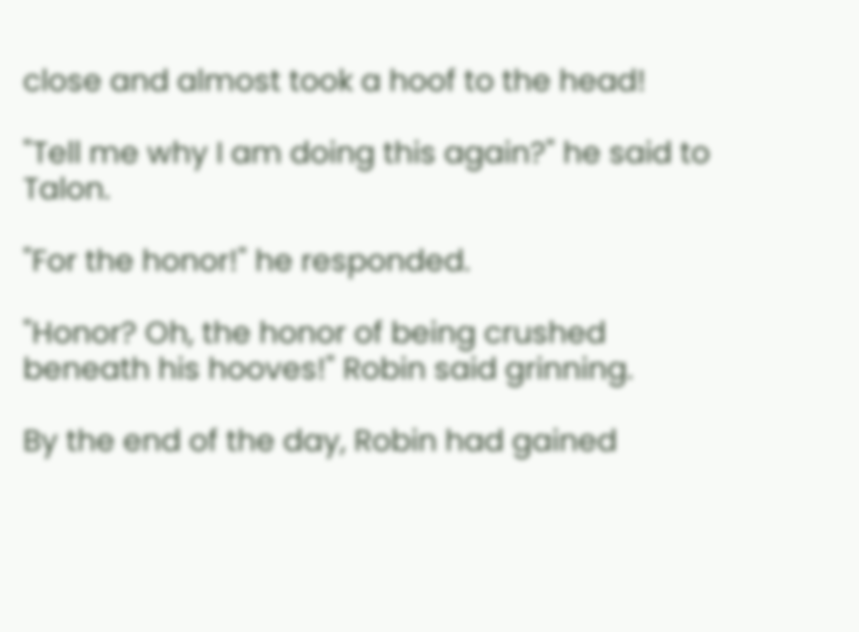close and almost took a hoof to the head!

"Tell me why I am doing this again?" he said to Talon.

"For the honor!" he responded.

"Honor? Oh, the honor of being crushed beneath his hooves!" Robin said grinning.

By the end of the day, Robin had gained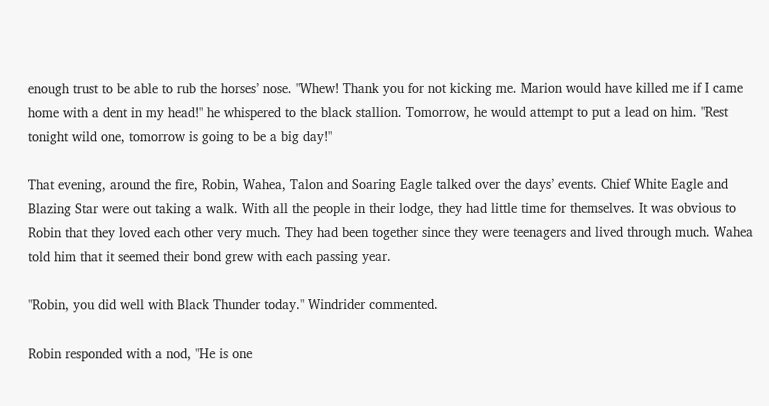enough trust to be able to rub the horses’ nose. "Whew! Thank you for not kicking me. Marion would have killed me if I came home with a dent in my head!" he whispered to the black stallion. Tomorrow, he would attempt to put a lead on him. "Rest tonight wild one, tomorrow is going to be a big day!"

That evening, around the fire, Robin, Wahea, Talon and Soaring Eagle talked over the days’ events. Chief White Eagle and Blazing Star were out taking a walk. With all the people in their lodge, they had little time for themselves. It was obvious to Robin that they loved each other very much. They had been together since they were teenagers and lived through much. Wahea told him that it seemed their bond grew with each passing year.

"Robin, you did well with Black Thunder today." Windrider commented.

Robin responded with a nod, "He is one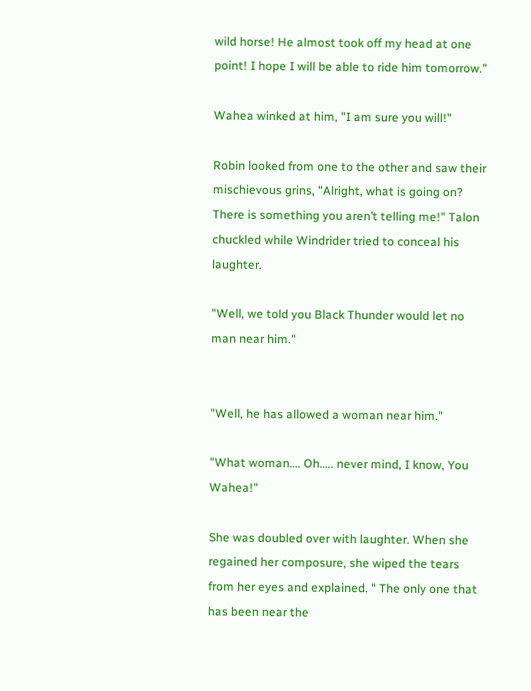wild horse! He almost took off my head at one point! I hope I will be able to ride him tomorrow."

Wahea winked at him, "I am sure you will!"

Robin looked from one to the other and saw their mischievous grins, "Alright, what is going on? There is something you aren’t telling me!" Talon chuckled while Windrider tried to conceal his laughter.

"Well, we told you Black Thunder would let no man near him."


"Well, he has allowed a woman near him."

"What woman…. Oh….. never mind, I know, You Wahea!"

She was doubled over with laughter. When she regained her composure, she wiped the tears from her eyes and explained. " The only one that has been near the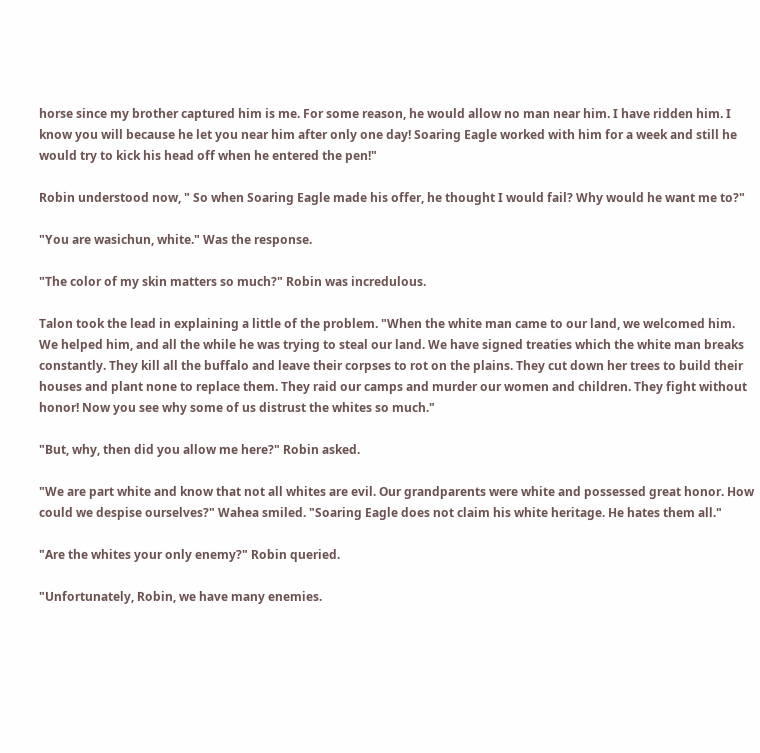horse since my brother captured him is me. For some reason, he would allow no man near him. I have ridden him. I know you will because he let you near him after only one day! Soaring Eagle worked with him for a week and still he would try to kick his head off when he entered the pen!"

Robin understood now, " So when Soaring Eagle made his offer, he thought I would fail? Why would he want me to?"

"You are wasichun, white." Was the response.

"The color of my skin matters so much?" Robin was incredulous.

Talon took the lead in explaining a little of the problem. "When the white man came to our land, we welcomed him. We helped him, and all the while he was trying to steal our land. We have signed treaties which the white man breaks constantly. They kill all the buffalo and leave their corpses to rot on the plains. They cut down her trees to build their houses and plant none to replace them. They raid our camps and murder our women and children. They fight without honor! Now you see why some of us distrust the whites so much."

"But, why, then did you allow me here?" Robin asked.

"We are part white and know that not all whites are evil. Our grandparents were white and possessed great honor. How could we despise ourselves?" Wahea smiled. "Soaring Eagle does not claim his white heritage. He hates them all."

"Are the whites your only enemy?" Robin queried.

"Unfortunately, Robin, we have many enemies.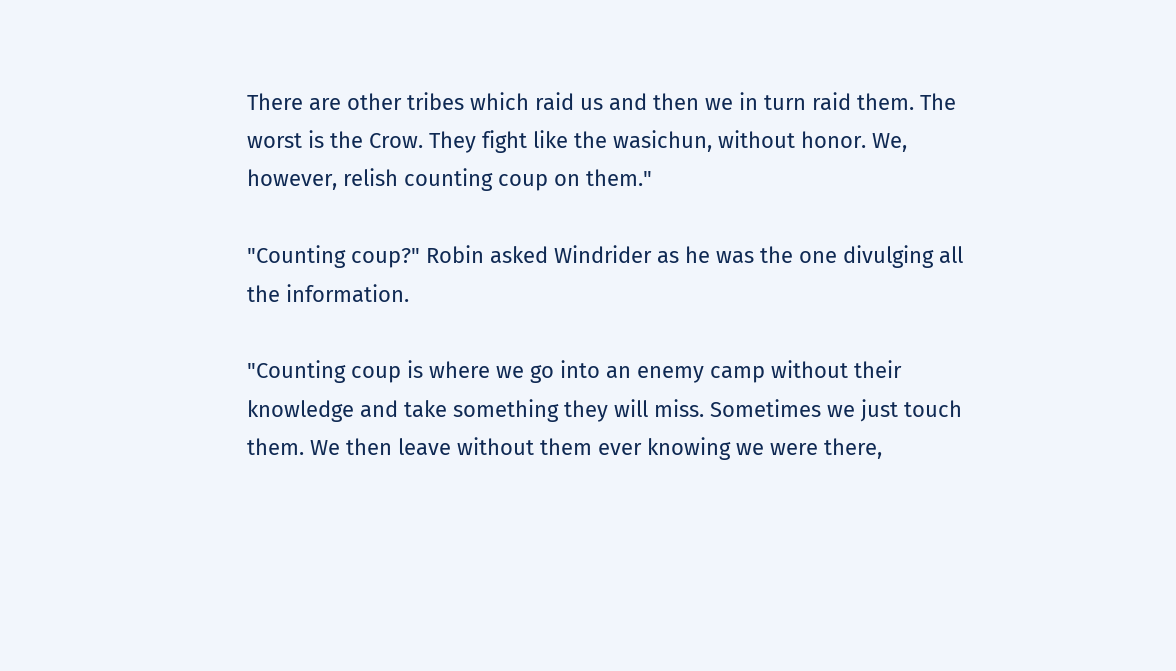There are other tribes which raid us and then we in turn raid them. The worst is the Crow. They fight like the wasichun, without honor. We, however, relish counting coup on them."

"Counting coup?" Robin asked Windrider as he was the one divulging all the information.

"Counting coup is where we go into an enemy camp without their knowledge and take something they will miss. Sometimes we just touch them. We then leave without them ever knowing we were there,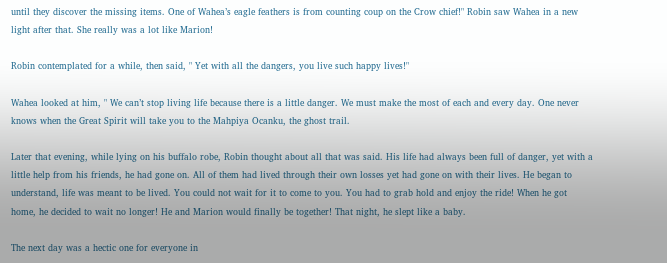until they discover the missing items. One of Wahea’s eagle feathers is from counting coup on the Crow chief!" Robin saw Wahea in a new light after that. She really was a lot like Marion!

Robin contemplated for a while, then said, " Yet with all the dangers, you live such happy lives!"

Wahea looked at him, " We can’t stop living life because there is a little danger. We must make the most of each and every day. One never knows when the Great Spirit will take you to the Mahpiya Ocanku, the ghost trail.

Later that evening, while lying on his buffalo robe, Robin thought about all that was said. His life had always been full of danger, yet with a little help from his friends, he had gone on. All of them had lived through their own losses yet had gone on with their lives. He began to understand, life was meant to be lived. You could not wait for it to come to you. You had to grab hold and enjoy the ride! When he got home, he decided to wait no longer! He and Marion would finally be together! That night, he slept like a baby.

The next day was a hectic one for everyone in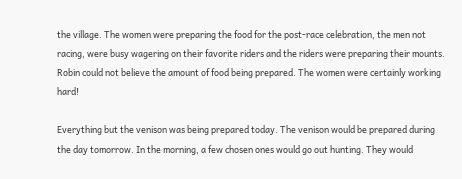the village. The women were preparing the food for the post-race celebration, the men not racing, were busy wagering on their favorite riders and the riders were preparing their mounts. Robin could not believe the amount of food being prepared. The women were certainly working hard!

Everything but the venison was being prepared today. The venison would be prepared during the day tomorrow. In the morning, a few chosen ones would go out hunting. They would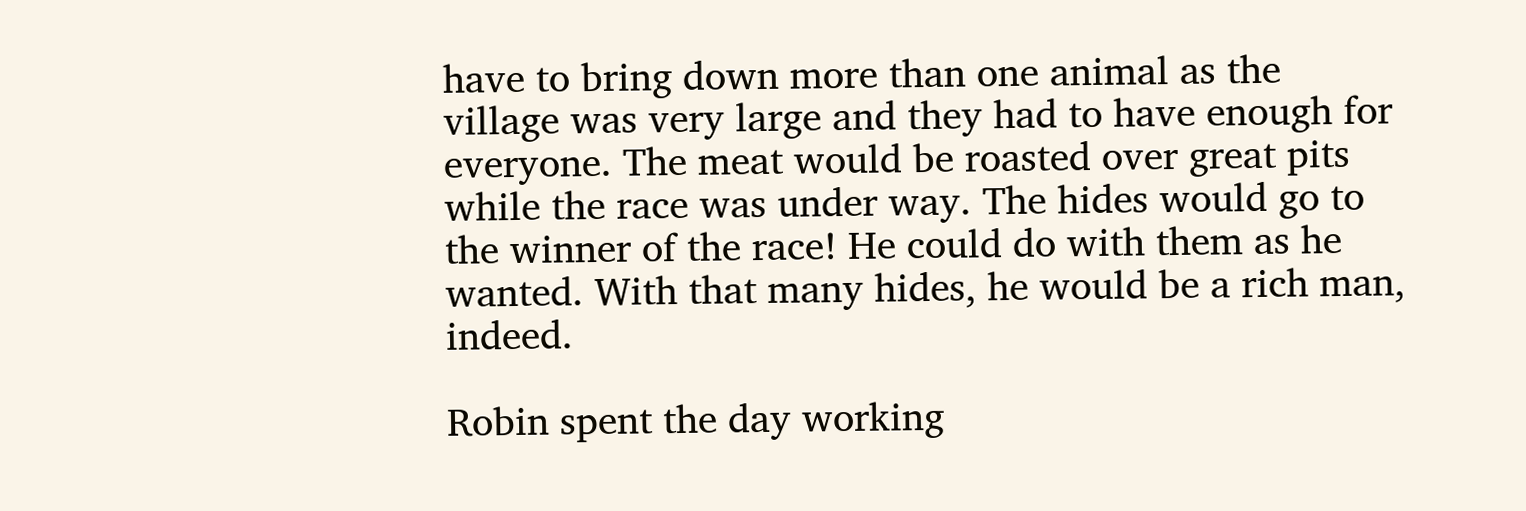have to bring down more than one animal as the village was very large and they had to have enough for everyone. The meat would be roasted over great pits while the race was under way. The hides would go to the winner of the race! He could do with them as he wanted. With that many hides, he would be a rich man, indeed.

Robin spent the day working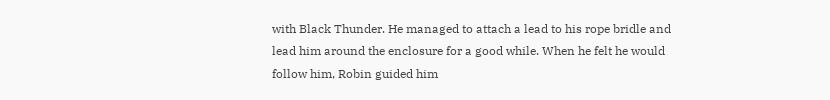with Black Thunder. He managed to attach a lead to his rope bridle and lead him around the enclosure for a good while. When he felt he would follow him, Robin guided him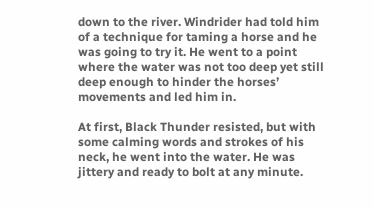down to the river. Windrider had told him of a technique for taming a horse and he was going to try it. He went to a point where the water was not too deep yet still deep enough to hinder the horses’ movements and led him in.

At first, Black Thunder resisted, but with some calming words and strokes of his neck, he went into the water. He was jittery and ready to bolt at any minute.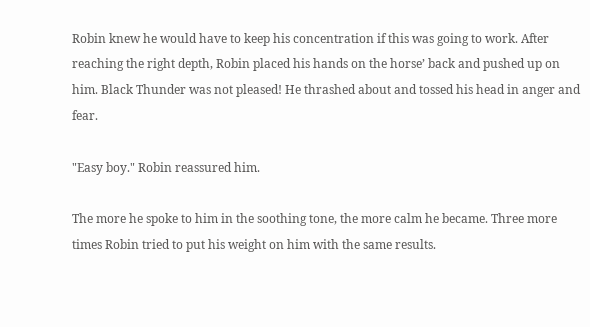Robin knew he would have to keep his concentration if this was going to work. After reaching the right depth, Robin placed his hands on the horse’ back and pushed up on him. Black Thunder was not pleased! He thrashed about and tossed his head in anger and fear.

"Easy boy." Robin reassured him.

The more he spoke to him in the soothing tone, the more calm he became. Three more times Robin tried to put his weight on him with the same results.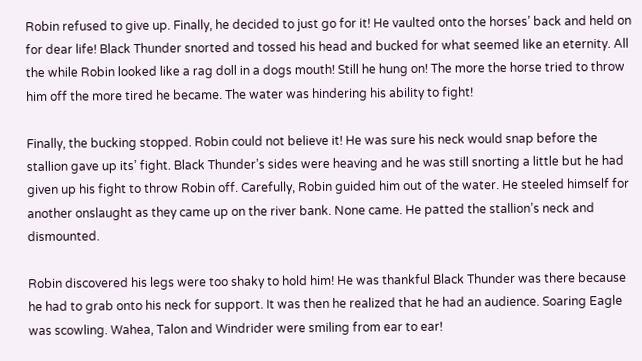Robin refused to give up. Finally, he decided to just go for it! He vaulted onto the horses’ back and held on for dear life! Black Thunder snorted and tossed his head and bucked for what seemed like an eternity. All the while Robin looked like a rag doll in a dogs mouth! Still he hung on! The more the horse tried to throw him off the more tired he became. The water was hindering his ability to fight!

Finally, the bucking stopped. Robin could not believe it! He was sure his neck would snap before the stallion gave up its’ fight. Black Thunder’s sides were heaving and he was still snorting a little but he had given up his fight to throw Robin off. Carefully, Robin guided him out of the water. He steeled himself for another onslaught as they came up on the river bank. None came. He patted the stallion’s neck and dismounted.

Robin discovered his legs were too shaky to hold him! He was thankful Black Thunder was there because he had to grab onto his neck for support. It was then he realized that he had an audience. Soaring Eagle was scowling. Wahea, Talon and Windrider were smiling from ear to ear!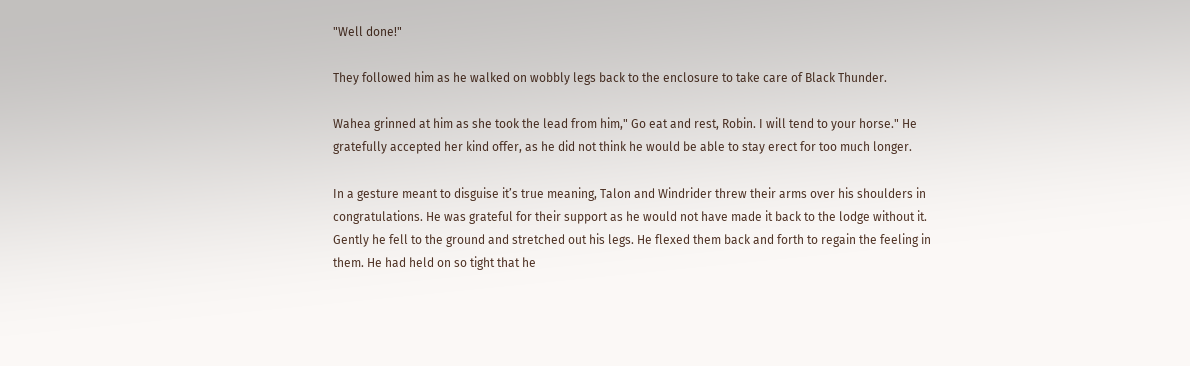"Well done!"

They followed him as he walked on wobbly legs back to the enclosure to take care of Black Thunder.

Wahea grinned at him as she took the lead from him," Go eat and rest, Robin. I will tend to your horse." He gratefully accepted her kind offer, as he did not think he would be able to stay erect for too much longer.

In a gesture meant to disguise it’s true meaning, Talon and Windrider threw their arms over his shoulders in congratulations. He was grateful for their support as he would not have made it back to the lodge without it. Gently he fell to the ground and stretched out his legs. He flexed them back and forth to regain the feeling in them. He had held on so tight that he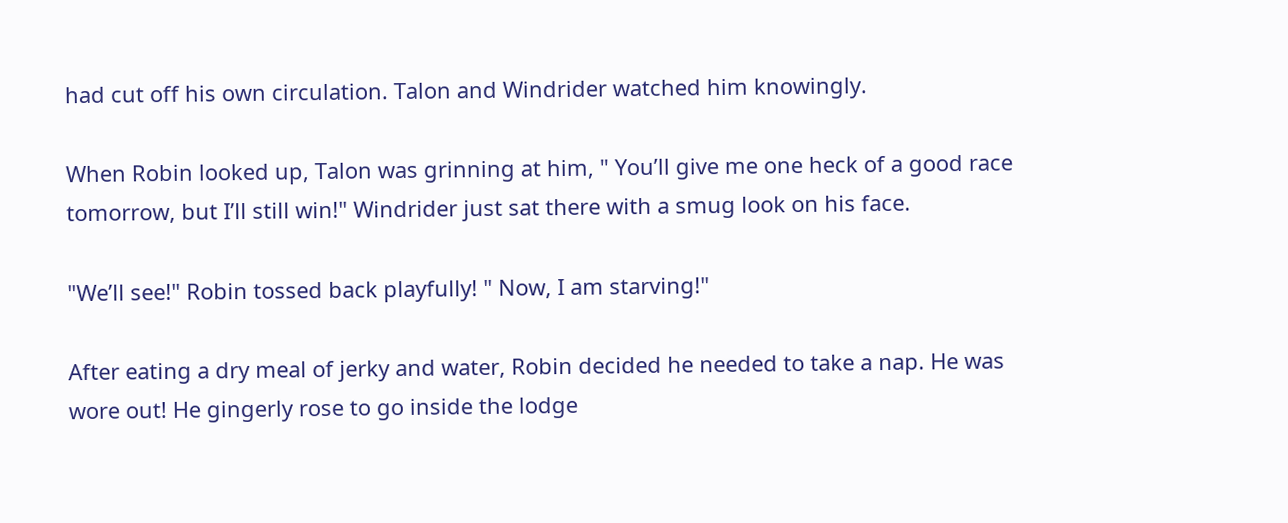had cut off his own circulation. Talon and Windrider watched him knowingly.

When Robin looked up, Talon was grinning at him, " You’ll give me one heck of a good race tomorrow, but I’ll still win!" Windrider just sat there with a smug look on his face.

"We’ll see!" Robin tossed back playfully! " Now, I am starving!"

After eating a dry meal of jerky and water, Robin decided he needed to take a nap. He was wore out! He gingerly rose to go inside the lodge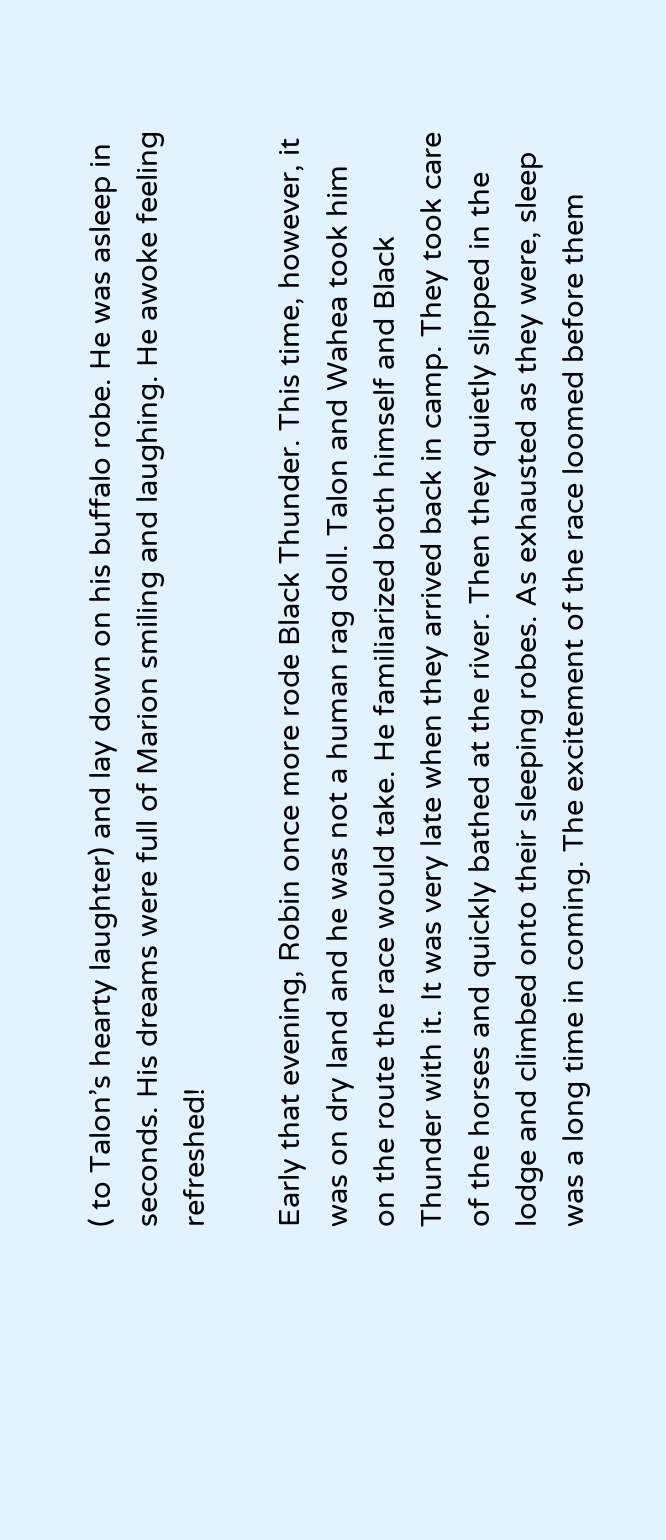( to Talon’s hearty laughter) and lay down on his buffalo robe. He was asleep in seconds. His dreams were full of Marion smiling and laughing. He awoke feeling refreshed!

Early that evening, Robin once more rode Black Thunder. This time, however, it was on dry land and he was not a human rag doll. Talon and Wahea took him on the route the race would take. He familiarized both himself and Black Thunder with it. It was very late when they arrived back in camp. They took care of the horses and quickly bathed at the river. Then they quietly slipped in the lodge and climbed onto their sleeping robes. As exhausted as they were, sleep was a long time in coming. The excitement of the race loomed before them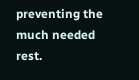preventing the much needed rest.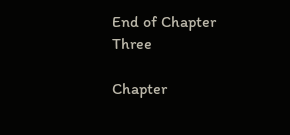End of Chapter Three

Chapter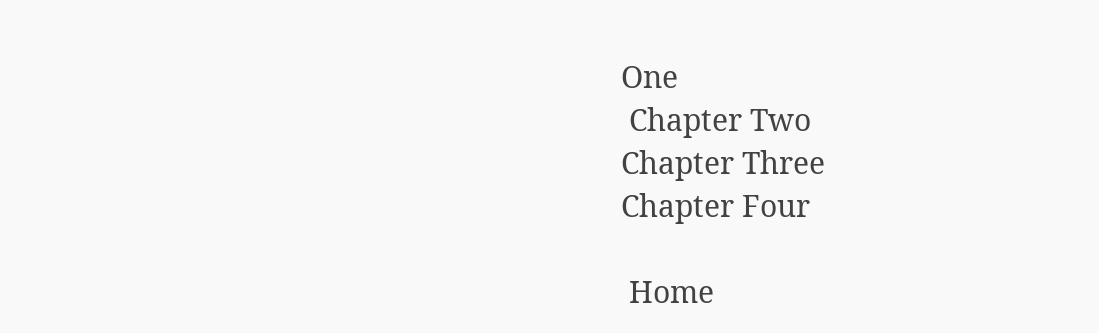One
 Chapter Two
Chapter Three
Chapter Four

 Home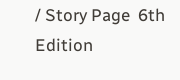/ Story Page  6th Edition